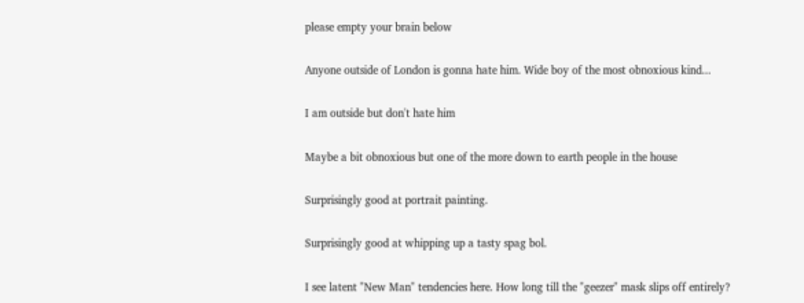please empty your brain below

Anyone outside of London is gonna hate him. Wide boy of the most obnoxious kind...

I am outside but don't hate him

Maybe a bit obnoxious but one of the more down to earth people in the house

Surprisingly good at portrait painting.

Surprisingly good at whipping up a tasty spag bol.

I see latent "New Man" tendencies here. How long till the "geezer" mask slips off entirely?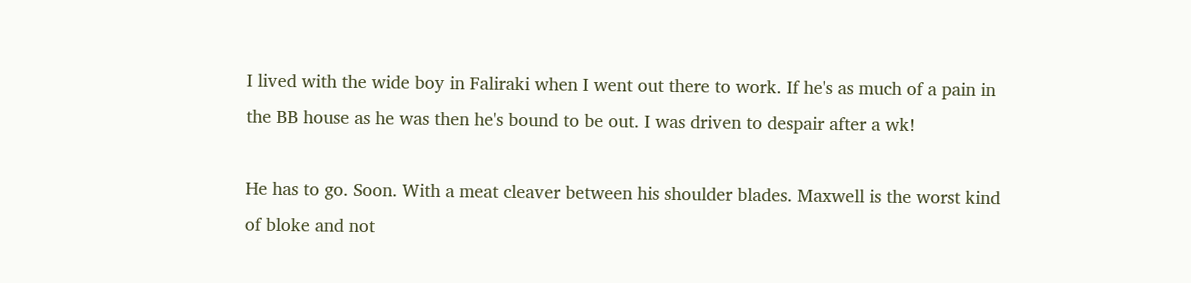I lived with the wide boy in Faliraki when I went out there to work. If he's as much of a pain in the BB house as he was then he's bound to be out. I was driven to despair after a wk!

He has to go. Soon. With a meat cleaver between his shoulder blades. Maxwell is the worst kind of bloke and not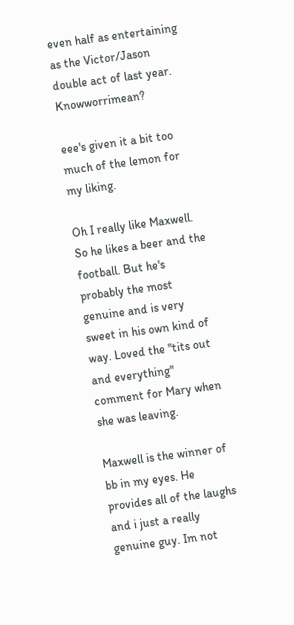even half as entertaining as the Victor/Jason double act of last year. Knowworrimean?

eee's given it a bit too much of the lemon for my liking.

Oh I really like Maxwell. So he likes a beer and the football. But he's probably the most genuine and is very sweet in his own kind of way. Loved the "tits out and everything" comment for Mary when she was leaving.

Maxwell is the winner of bb in my eyes. He provides all of the laughs and i just a really genuine guy. Im not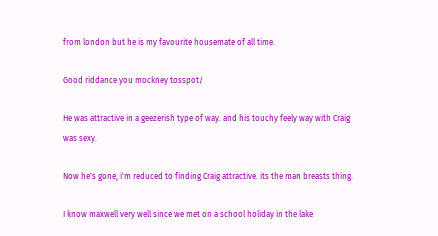from london but he is my favourite housemate of all time.

Good riddance you mockney tosspot/

He was attractive in a geezerish type of way. and his touchy feely way with Craig was sexy.

Now he's gone, i'm reduced to finding Craig attractive. its the man breasts thing.

I know maxwell very well since we met on a school holiday in the lake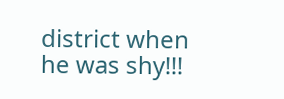district when he was shy!!!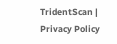TridentScan | Privacy Policy